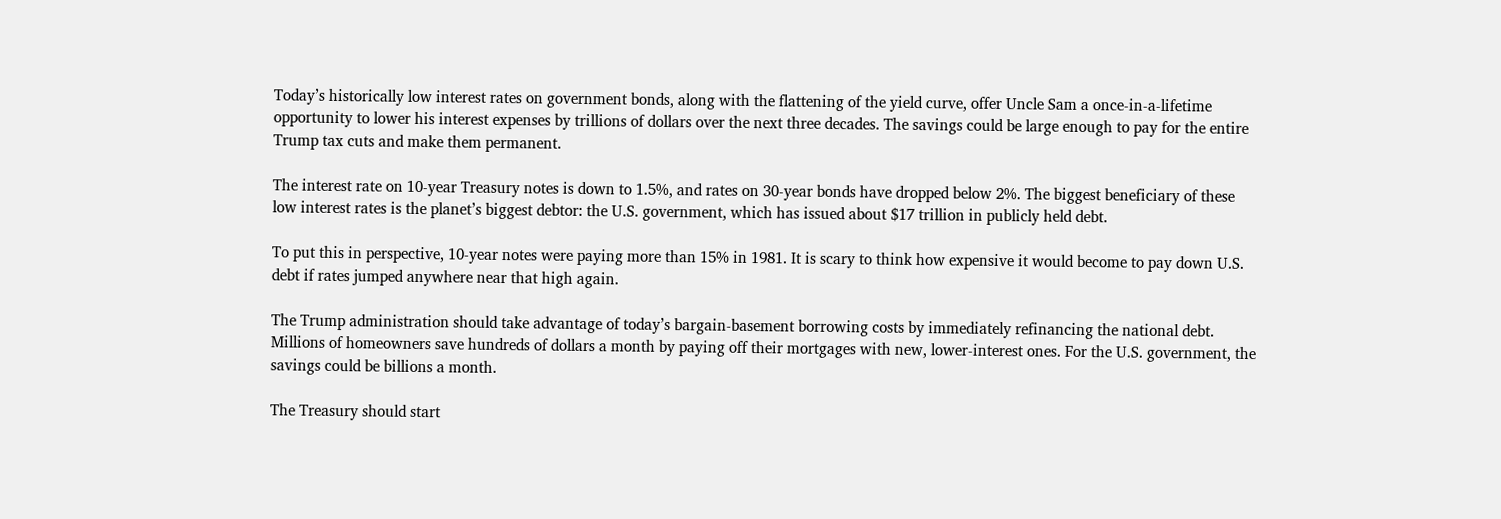Today’s historically low interest rates on government bonds, along with the flattening of the yield curve, offer Uncle Sam a once-in-a-lifetime opportunity to lower his interest expenses by trillions of dollars over the next three decades. The savings could be large enough to pay for the entire Trump tax cuts and make them permanent.

The interest rate on 10-year Treasury notes is down to 1.5%, and rates on 30-year bonds have dropped below 2%. The biggest beneficiary of these low interest rates is the planet’s biggest debtor: the U.S. government, which has issued about $17 trillion in publicly held debt.

To put this in perspective, 10-year notes were paying more than 15% in 1981. It is scary to think how expensive it would become to pay down U.S. debt if rates jumped anywhere near that high again.

The Trump administration should take advantage of today’s bargain-basement borrowing costs by immediately refinancing the national debt. Millions of homeowners save hundreds of dollars a month by paying off their mortgages with new, lower-interest ones. For the U.S. government, the savings could be billions a month.

The Treasury should start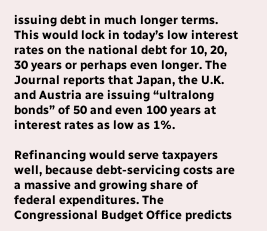issuing debt in much longer terms. This would lock in today’s low interest rates on the national debt for 10, 20, 30 years or perhaps even longer. The Journal reports that Japan, the U.K. and Austria are issuing “ultralong bonds” of 50 and even 100 years at interest rates as low as 1%.

Refinancing would serve taxpayers well, because debt-servicing costs are a massive and growing share of federal expenditures. The Congressional Budget Office predicts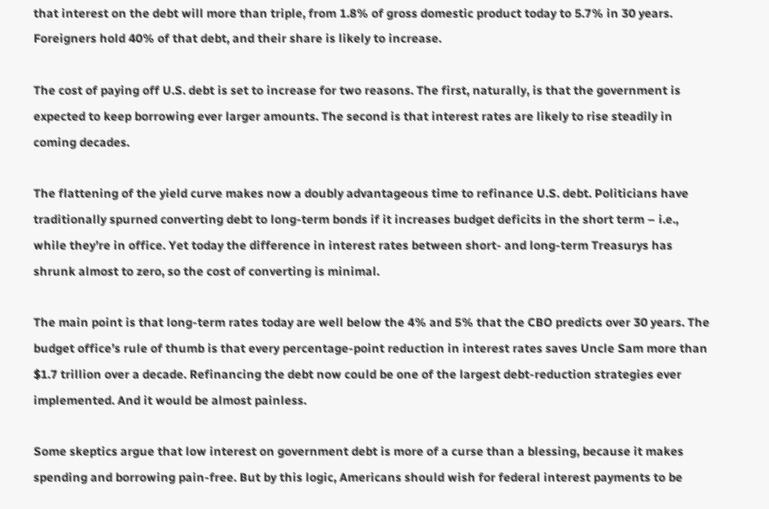that interest on the debt will more than triple, from 1.8% of gross domestic product today to 5.7% in 30 years. Foreigners hold 40% of that debt, and their share is likely to increase.

The cost of paying off U.S. debt is set to increase for two reasons. The first, naturally, is that the government is expected to keep borrowing ever larger amounts. The second is that interest rates are likely to rise steadily in coming decades.

The flattening of the yield curve makes now a doubly advantageous time to refinance U.S. debt. Politicians have traditionally spurned converting debt to long-term bonds if it increases budget deficits in the short term – i.e., while they’re in office. Yet today the difference in interest rates between short- and long-term Treasurys has shrunk almost to zero, so the cost of converting is minimal.

The main point is that long-term rates today are well below the 4% and 5% that the CBO predicts over 30 years. The budget office’s rule of thumb is that every percentage-point reduction in interest rates saves Uncle Sam more than $1.7 trillion over a decade. Refinancing the debt now could be one of the largest debt-reduction strategies ever implemented. And it would be almost painless.

Some skeptics argue that low interest on government debt is more of a curse than a blessing, because it makes spending and borrowing pain-free. But by this logic, Americans should wish for federal interest payments to be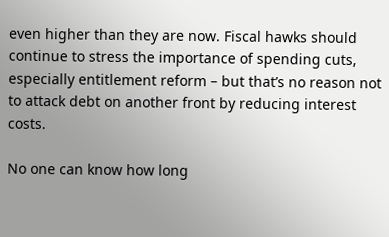even higher than they are now. Fiscal hawks should continue to stress the importance of spending cuts, especially entitlement reform – but that’s no reason not to attack debt on another front by reducing interest costs.

No one can know how long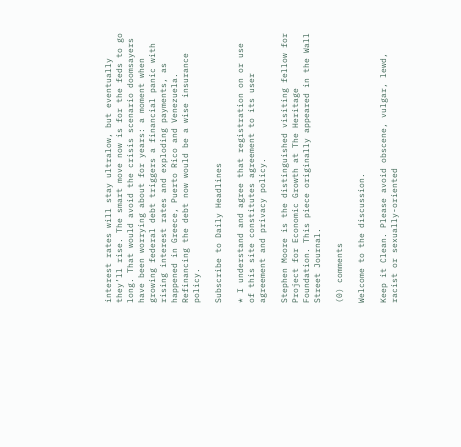interest rates will stay ultralow, but eventually they’ll rise. The smart move now is for the feds to go long. That would avoid the crisis scenario doomsayers have been worrying about for years: a moment when growing federal debt triggers a financial panic with rising interest rates and exploding payments, as happened in Greece, Puerto Rico and Venezuela. Refinancing the debt now would be a wise insurance policy.

Subscribe to Daily Headlines

* I understand and agree that registration on or use of this site constitutes agreement to its user agreement and privacy policy.

Stephen Moore is the distinguished visiting fellow for Project for Economic Growth at The Heritage Foundation. This piece originally appeared in the Wall Street Journal.

(0) comments

Welcome to the discussion.

Keep it Clean. Please avoid obscene, vulgar, lewd, racist or sexually-oriented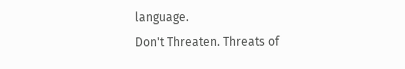language.
Don't Threaten. Threats of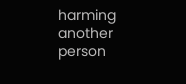harming another person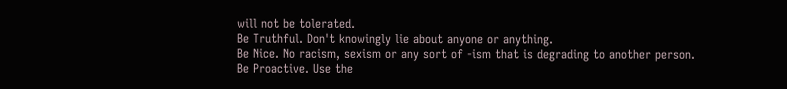will not be tolerated.
Be Truthful. Don't knowingly lie about anyone or anything.
Be Nice. No racism, sexism or any sort of -ism that is degrading to another person.
Be Proactive. Use the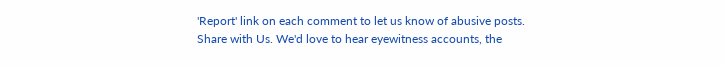'Report' link on each comment to let us know of abusive posts.
Share with Us. We'd love to hear eyewitness accounts, the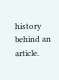history behind an article.